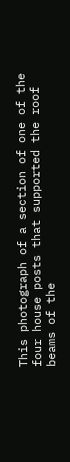This photograph of a section of one of the four house posts that supported the roof beams of the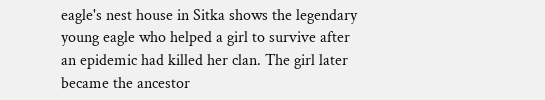eagle's nest house in Sitka shows the legendary young eagle who helped a girl to survive after an epidemic had killed her clan. The girl later became the ancestor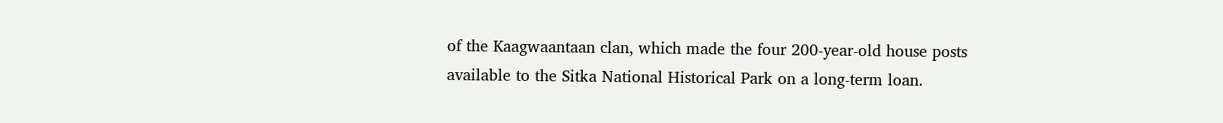of the Kaagwaantaan clan, which made the four 200-year-old house posts available to the Sitka National Historical Park on a long-term loan.